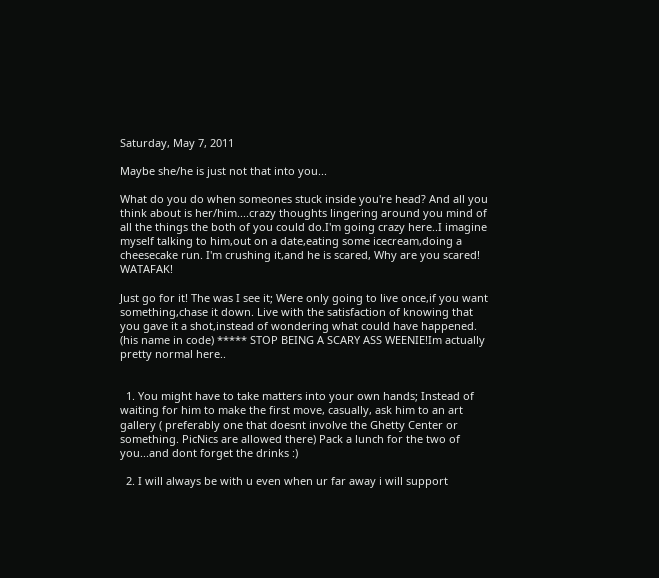Saturday, May 7, 2011

Maybe she/he is just not that into you...

What do you do when someones stuck inside you're head? And all you think about is her/him....crazy thoughts lingering around you mind of all the things the both of you could do.I'm going crazy here..I imagine myself talking to him,out on a date,eating some icecream,doing a cheesecake run. I'm crushing it,and he is scared, Why are you scared! WATAFAK!

Just go for it! The was I see it; Were only going to live once,if you want something,chase it down. Live with the satisfaction of knowing that you gave it a shot,instead of wondering what could have happened.
(his name in code) ***** STOP BEING A SCARY ASS WEENIE!Im actually pretty normal here..


  1. You might have to take matters into your own hands; Instead of waiting for him to make the first move, casually, ask him to an art gallery ( preferably one that doesnt involve the Ghetty Center or something. PicNics are allowed there) Pack a lunch for the two of you...and dont forget the drinks :)

  2. I will always be with u even when ur far away i will support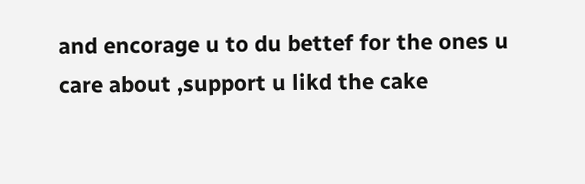and encorage u to du bettef for the ones u care about ,support u likd the cake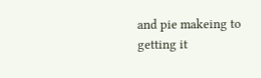and pie makeing to getting it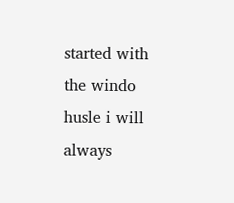started with the windo husle i will always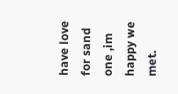have love for sand one ,im happy we met.